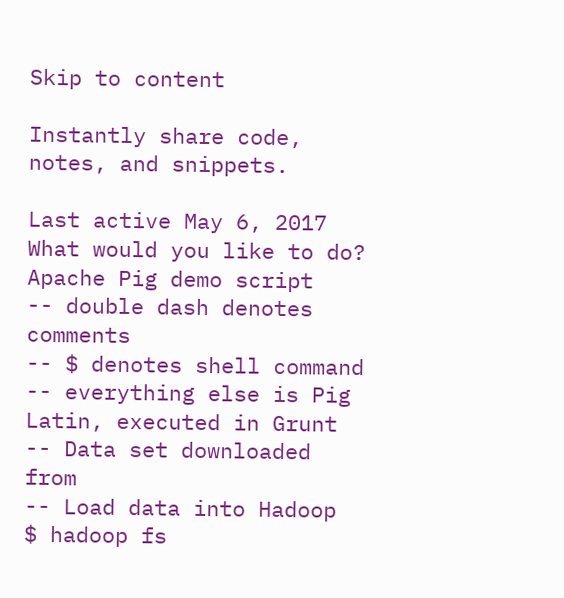Skip to content

Instantly share code, notes, and snippets.

Last active May 6, 2017
What would you like to do?
Apache Pig demo script
-- double dash denotes comments
-- $ denotes shell command
-- everything else is Pig Latin, executed in Grunt
-- Data set downloaded from
-- Load data into Hadoop
$ hadoop fs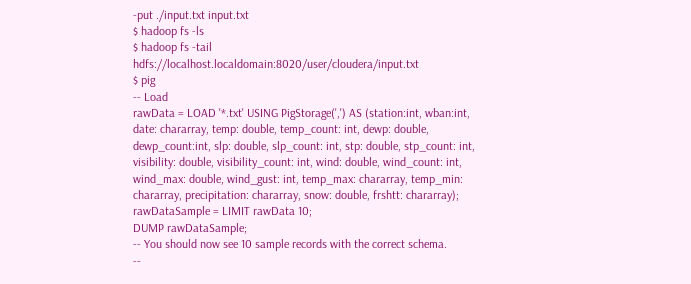-put ./input.txt input.txt
$ hadoop fs -ls
$ hadoop fs -tail hdfs://localhost.localdomain:8020/user/cloudera/input.txt
$ pig
-- Load
rawData = LOAD '*.txt' USING PigStorage(',') AS (station:int, wban:int, date: chararray, temp: double, temp_count: int, dewp: double, dewp_count:int, slp: double, slp_count: int, stp: double, stp_count: int, visibility: double, visibility_count: int, wind: double, wind_count: int, wind_max: double, wind_gust: int, temp_max: chararray, temp_min: chararray, precipitation: chararray, snow: double, frshtt: chararray);
rawDataSample = LIMIT rawData 10;
DUMP rawDataSample;
-- You should now see 10 sample records with the correct schema.
--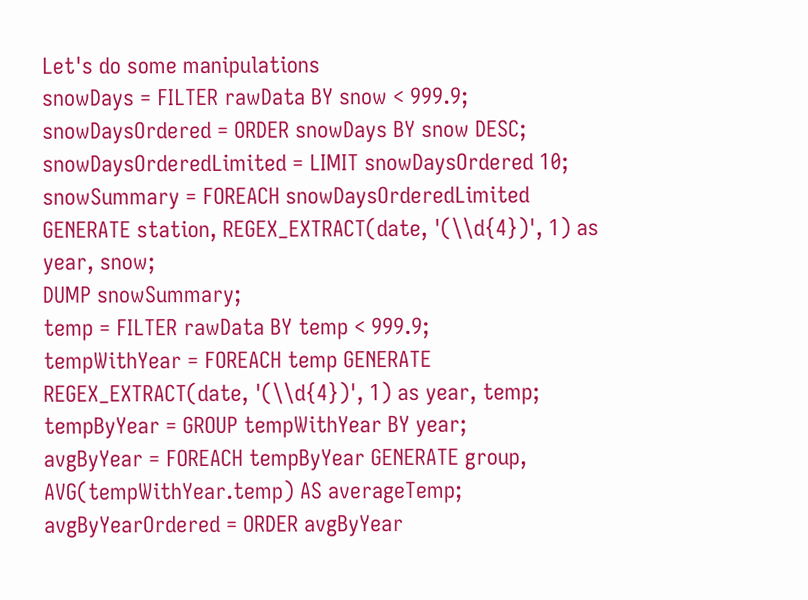Let's do some manipulations
snowDays = FILTER rawData BY snow < 999.9;
snowDaysOrdered = ORDER snowDays BY snow DESC;
snowDaysOrderedLimited = LIMIT snowDaysOrdered 10;
snowSummary = FOREACH snowDaysOrderedLimited GENERATE station, REGEX_EXTRACT(date, '(\\d{4})', 1) as year, snow;
DUMP snowSummary;
temp = FILTER rawData BY temp < 999.9;
tempWithYear = FOREACH temp GENERATE REGEX_EXTRACT(date, '(\\d{4})', 1) as year, temp;
tempByYear = GROUP tempWithYear BY year;
avgByYear = FOREACH tempByYear GENERATE group, AVG(tempWithYear.temp) AS averageTemp;
avgByYearOrdered = ORDER avgByYear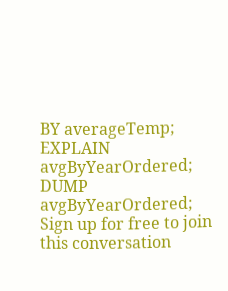BY averageTemp;
EXPLAIN avgByYearOrdered;
DUMP avgByYearOrdered;
Sign up for free to join this conversation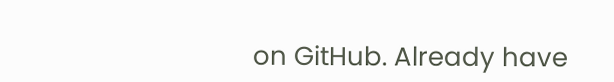on GitHub. Already have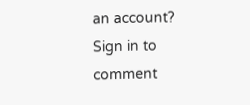an account? Sign in to comment